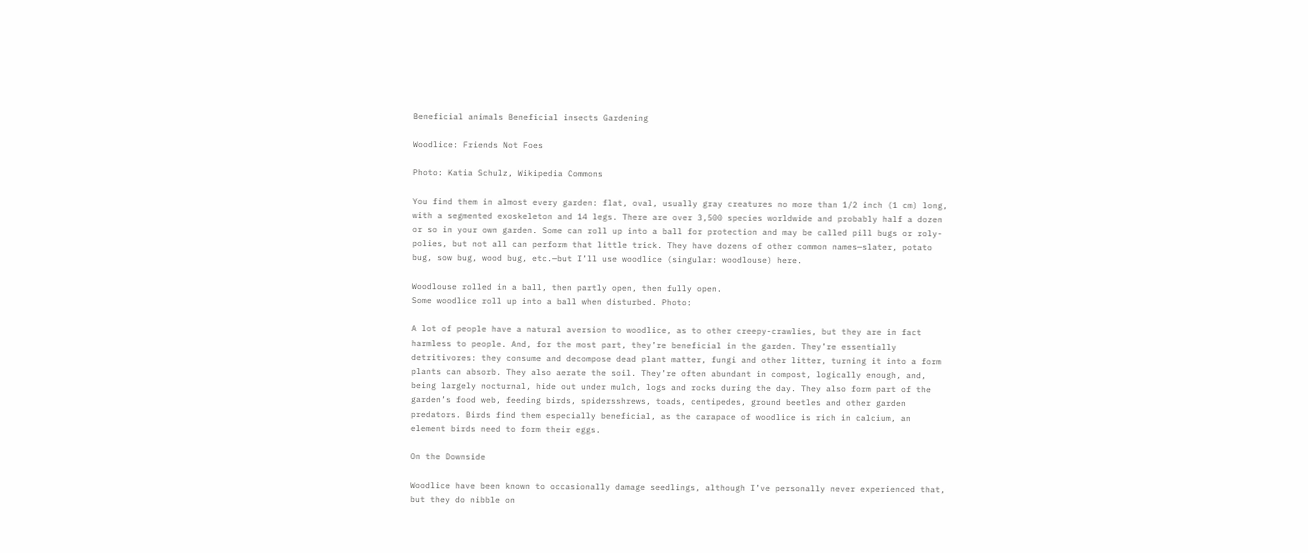Beneficial animals Beneficial insects Gardening

Woodlice: Friends Not Foes

Photo: Katia Schulz, Wikipedia Commons

You find them in almost every garden: flat, oval, usually gray creatures no more than 1/2 inch (1 cm) long, with a segmented exoskeleton and 14 legs. There are over 3,500 species worldwide and probably half a dozen or so in your own garden. Some can roll up into a ball for protection and may be called pill bugs or roly-polies, but not all can perform that little trick. They have dozens of other common names—slater, potato bug, sow bug, wood bug, etc.—but I’ll use woodlice (singular: woodlouse) here.

Woodlouse rolled in a ball, then partly open, then fully open.
Some woodlice roll up into a ball when disturbed. Photo:

A lot of people have a natural aversion to woodlice, as to other creepy-crawlies, but they are in fact harmless to people. And, for the most part, they’re beneficial in the garden. They’re essentially detritivores: they consume and decompose dead plant matter, fungi and other litter, turning it into a form plants can absorb. They also aerate the soil. They’re often abundant in compost, logically enough, and, being largely nocturnal, hide out under mulch, logs and rocks during the day. They also form part of the garden’s food web, feeding birds, spidersshrews, toads, centipedes, ground beetles and other garden predators. Birds find them especially beneficial, as the carapace of woodlice is rich in calcium, an element birds need to form their eggs.

On the Downside

Woodlice have been known to occasionally damage seedlings, although I’ve personally never experienced that, but they do nibble on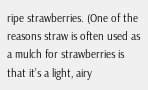ripe strawberries. (One of the reasons straw is often used as a mulch for strawberries is that it’s a light, airy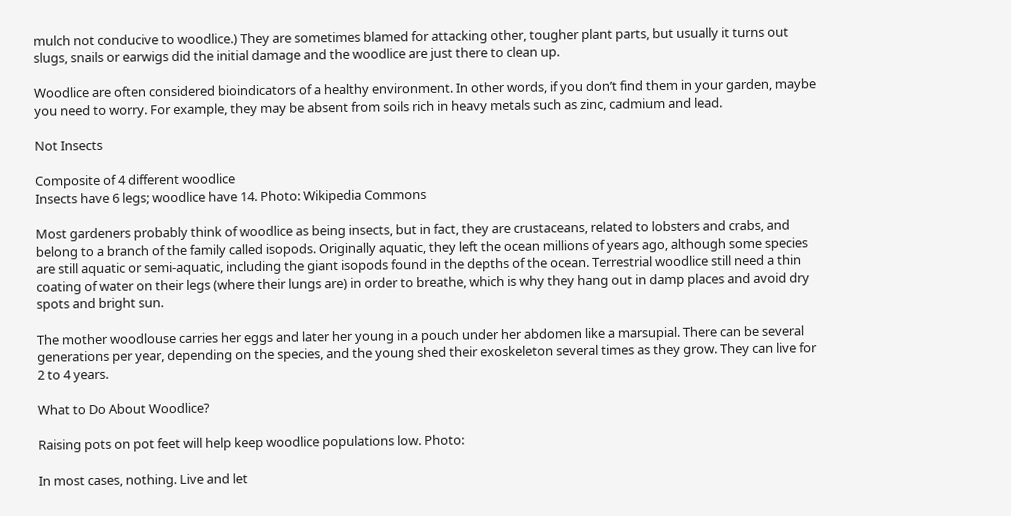mulch not conducive to woodlice.) They are sometimes blamed for attacking other, tougher plant parts, but usually it turns out slugs, snails or earwigs did the initial damage and the woodlice are just there to clean up.

Woodlice are often considered bioindicators of a healthy environment. In other words, if you don’t find them in your garden, maybe you need to worry. For example, they may be absent from soils rich in heavy metals such as zinc, cadmium and lead.

Not Insects

Composite of 4 different woodlice
Insects have 6 legs; woodlice have 14. Photo: Wikipedia Commons

Most gardeners probably think of woodlice as being insects, but in fact, they are crustaceans, related to lobsters and crabs, and belong to a branch of the family called isopods. Originally aquatic, they left the ocean millions of years ago, although some species are still aquatic or semi-aquatic, including the giant isopods found in the depths of the ocean. Terrestrial woodlice still need a thin coating of water on their legs (where their lungs are) in order to breathe, which is why they hang out in damp places and avoid dry spots and bright sun.

The mother woodlouse carries her eggs and later her young in a pouch under her abdomen like a marsupial. There can be several generations per year, depending on the species, and the young shed their exoskeleton several times as they grow. They can live for 2 to 4 years.

What to Do About Woodlice?

Raising pots on pot feet will help keep woodlice populations low. Photo:

In most cases, nothing. Live and let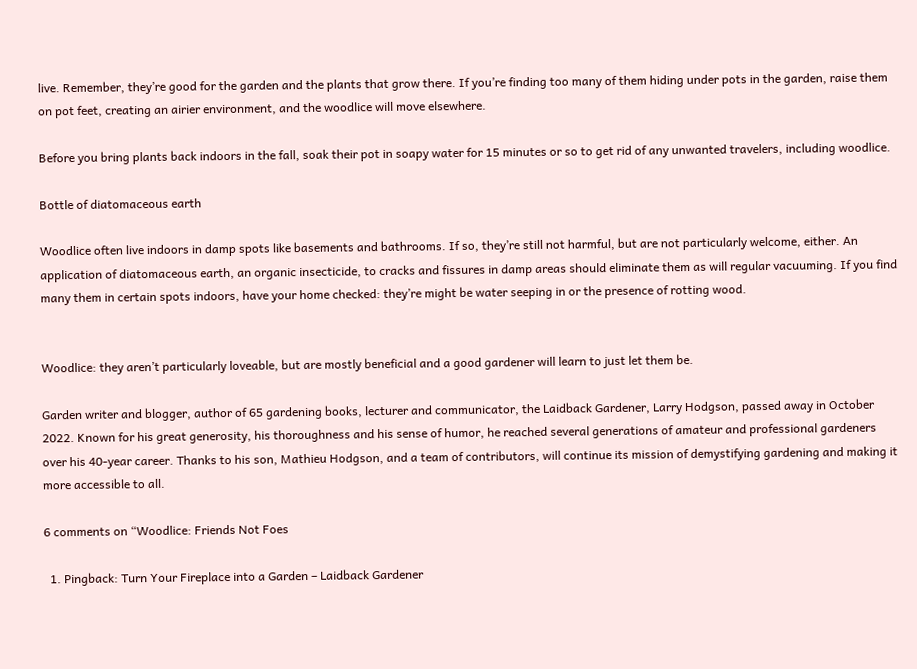live. Remember, they’re good for the garden and the plants that grow there. If you’re finding too many of them hiding under pots in the garden, raise them on pot feet, creating an airier environment, and the woodlice will move elsewhere.

Before you bring plants back indoors in the fall, soak their pot in soapy water for 15 minutes or so to get rid of any unwanted travelers, including woodlice.

Bottle of diatomaceous earth

Woodlice often live indoors in damp spots like basements and bathrooms. If so, they’re still not harmful, but are not particularly welcome, either. An application of diatomaceous earth, an organic insecticide, to cracks and fissures in damp areas should eliminate them as will regular vacuuming. If you find many them in certain spots indoors, have your home checked: they’re might be water seeping in or the presence of rotting wood.


Woodlice: they aren’t particularly loveable, but are mostly beneficial and a good gardener will learn to just let them be.

Garden writer and blogger, author of 65 gardening books, lecturer and communicator, the Laidback Gardener, Larry Hodgson, passed away in October 2022. Known for his great generosity, his thoroughness and his sense of humor, he reached several generations of amateur and professional gardeners over his 40-year career. Thanks to his son, Mathieu Hodgson, and a team of contributors, will continue its mission of demystifying gardening and making it more accessible to all.

6 comments on “Woodlice: Friends Not Foes

  1. Pingback: Turn Your Fireplace into a Garden – Laidback Gardener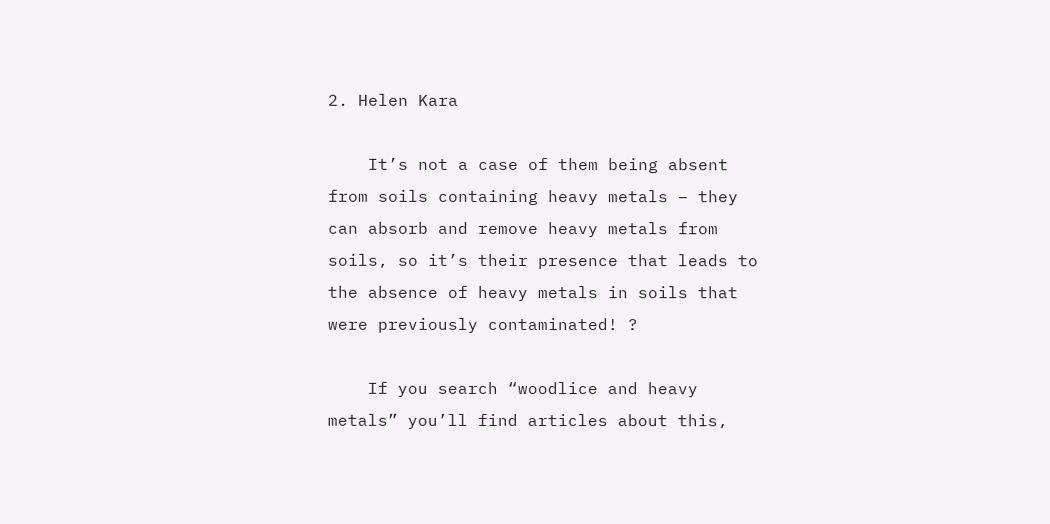2. Helen Kara

    It’s not a case of them being absent from soils containing heavy metals – they can absorb and remove heavy metals from soils, so it’s their presence that leads to the absence of heavy metals in soils that were previously contaminated! ?

    If you search “woodlice and heavy metals” you’ll find articles about this,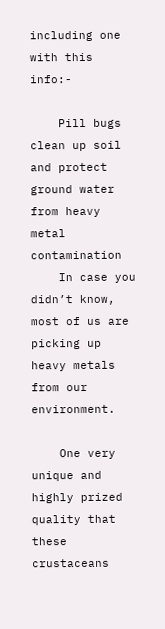including one with this info:-

    Pill bugs clean up soil and protect ground water from heavy metal contamination
    In case you didn’t know, most of us are picking up heavy metals from our environment.

    One very unique and highly prized quality that these crustaceans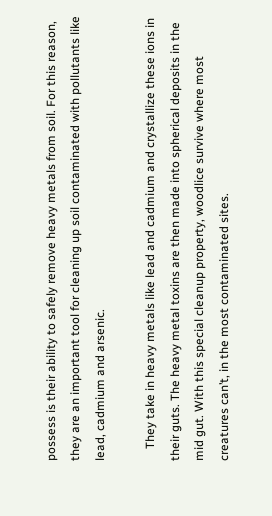possess is their ability to safely remove heavy metals from soil. For this reason, they are an important tool for cleaning up soil contaminated with pollutants like lead, cadmium and arsenic.

    They take in heavy metals like lead and cadmium and crystallize these ions in their guts. The heavy metal toxins are then made into spherical deposits in the mid gut. With this special cleanup property, woodlice survive where most creatures can’t, in the most contaminated sites.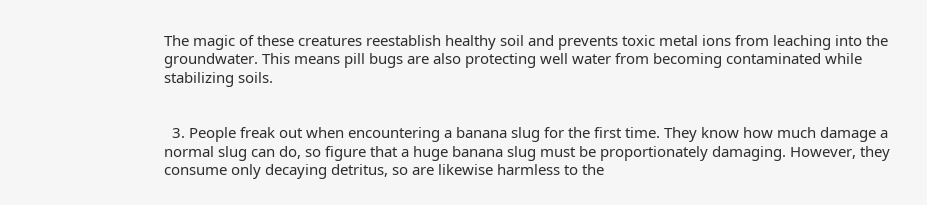The magic of these creatures reestablish healthy soil and prevents toxic metal ions from leaching into the groundwater. This means pill bugs are also protecting well water from becoming contaminated while stabilizing soils.


  3. People freak out when encountering a banana slug for the first time. They know how much damage a normal slug can do, so figure that a huge banana slug must be proportionately damaging. However, they consume only decaying detritus, so are likewise harmless to the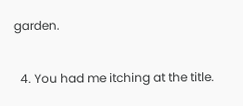garden.

  4. You had me itching at the title.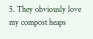5. They obviously love my compost heaps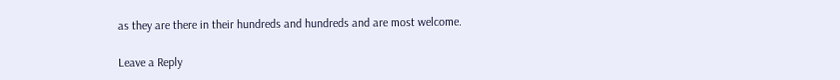as they are there in their hundreds and hundreds and are most welcome.

Leave a Reply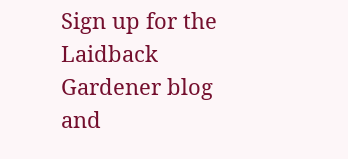Sign up for the Laidback Gardener blog and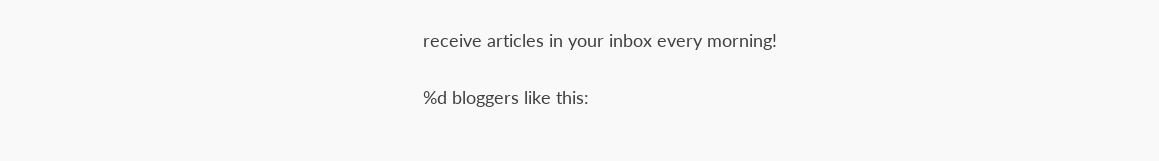receive articles in your inbox every morning!

%d bloggers like this: